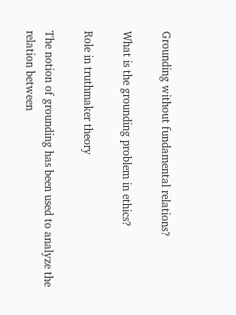Grounding without fundamental relations?

What is the grounding problem in ethics?

Role in truthmaker theory

The notion of grounding has been used to analyze the relation between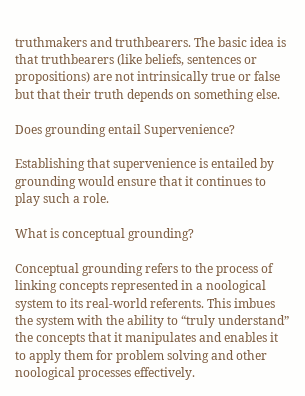truthmakers and truthbearers. The basic idea is that truthbearers (like beliefs, sentences or propositions) are not intrinsically true or false but that their truth depends on something else.

Does grounding entail Supervenience?

Establishing that supervenience is entailed by grounding would ensure that it continues to play such a role.

What is conceptual grounding?

Conceptual grounding refers to the process of linking concepts represented in a noological system to its real-world referents. This imbues the system with the ability to “truly understand” the concepts that it manipulates and enables it to apply them for problem solving and other noological processes effectively.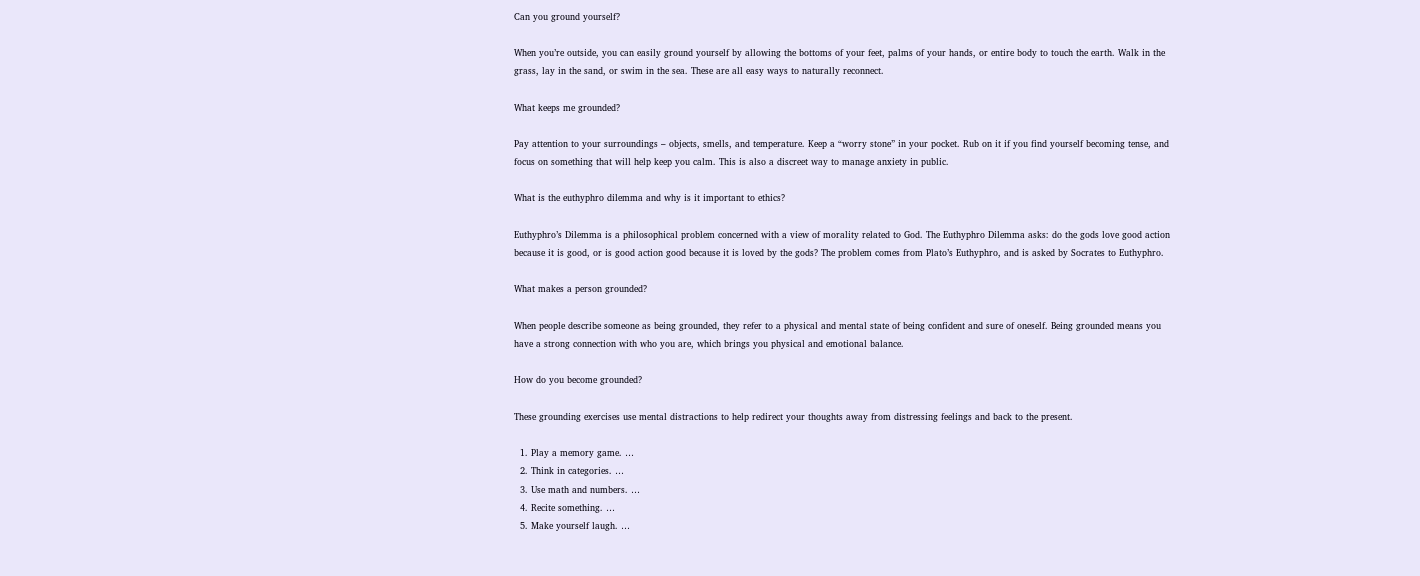Can you ground yourself?

When you’re outside, you can easily ground yourself by allowing the bottoms of your feet, palms of your hands, or entire body to touch the earth. Walk in the grass, lay in the sand, or swim in the sea. These are all easy ways to naturally reconnect.

What keeps me grounded?

Pay attention to your surroundings – objects, smells, and temperature. Keep a “worry stone” in your pocket. Rub on it if you find yourself becoming tense, and focus on something that will help keep you calm. This is also a discreet way to manage anxiety in public.

What is the euthyphro dilemma and why is it important to ethics?

Euthyphro’s Dilemma is a philosophical problem concerned with a view of morality related to God. The Euthyphro Dilemma asks: do the gods love good action because it is good, or is good action good because it is loved by the gods? The problem comes from Plato’s Euthyphro, and is asked by Socrates to Euthyphro.

What makes a person grounded?

When people describe someone as being grounded, they refer to a physical and mental state of being confident and sure of oneself. Being grounded means you have a strong connection with who you are, which brings you physical and emotional balance.

How do you become grounded?

These grounding exercises use mental distractions to help redirect your thoughts away from distressing feelings and back to the present.

  1. Play a memory game. …
  2. Think in categories. …
  3. Use math and numbers. …
  4. Recite something. …
  5. Make yourself laugh. …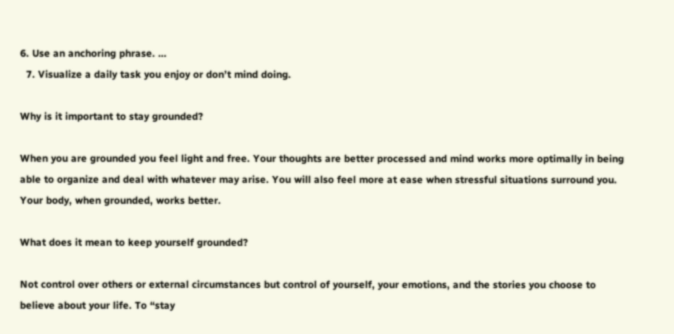6. Use an anchoring phrase. …
  7. Visualize a daily task you enjoy or don’t mind doing.

Why is it important to stay grounded?

When you are grounded you feel light and free. Your thoughts are better processed and mind works more optimally in being able to organize and deal with whatever may arise. You will also feel more at ease when stressful situations surround you. Your body, when grounded, works better.

What does it mean to keep yourself grounded?

Not control over others or external circumstances but control of yourself, your emotions, and the stories you choose to believe about your life. To “stay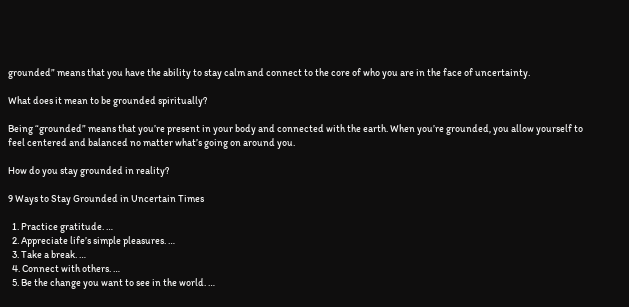grounded” means that you have the ability to stay calm and connect to the core of who you are in the face of uncertainty.

What does it mean to be grounded spiritually?

Being “grounded” means that you’re present in your body and connected with the earth. When you’re grounded, you allow yourself to feel centered and balanced no matter what’s going on around you.

How do you stay grounded in reality?

9 Ways to Stay Grounded in Uncertain Times

  1. Practice gratitude. …
  2. Appreciate life’s simple pleasures. …
  3. Take a break. …
  4. Connect with others. …
  5. Be the change you want to see in the world. …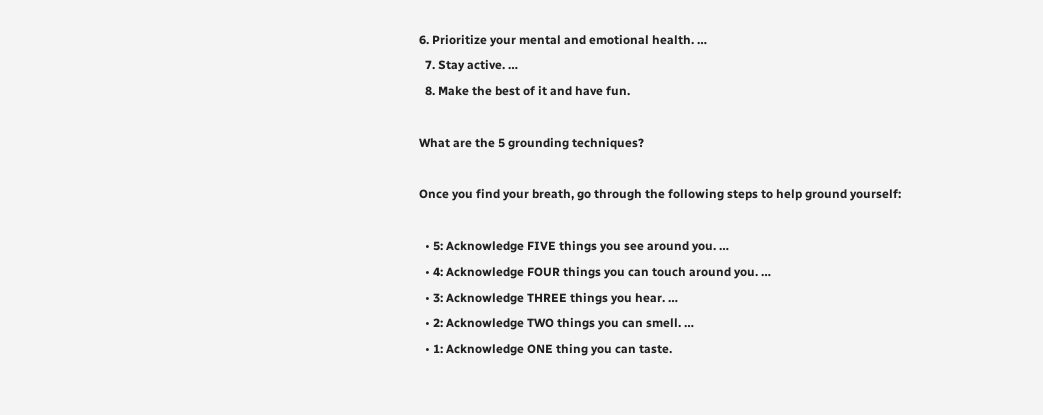6. Prioritize your mental and emotional health. …
  7. Stay active. …
  8. Make the best of it and have fun.

What are the 5 grounding techniques?

Once you find your breath, go through the following steps to help ground yourself:

  • 5: Acknowledge FIVE things you see around you. …
  • 4: Acknowledge FOUR things you can touch around you. …
  • 3: Acknowledge THREE things you hear. …
  • 2: Acknowledge TWO things you can smell. …
  • 1: Acknowledge ONE thing you can taste.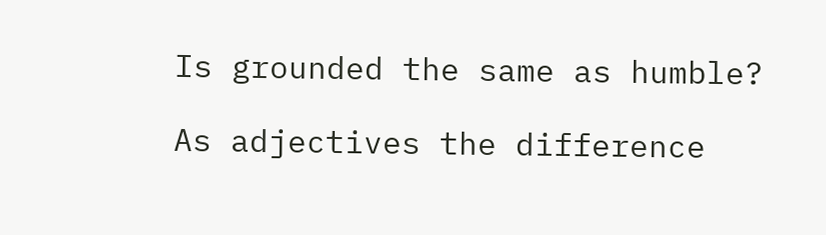Is grounded the same as humble?

As adjectives the difference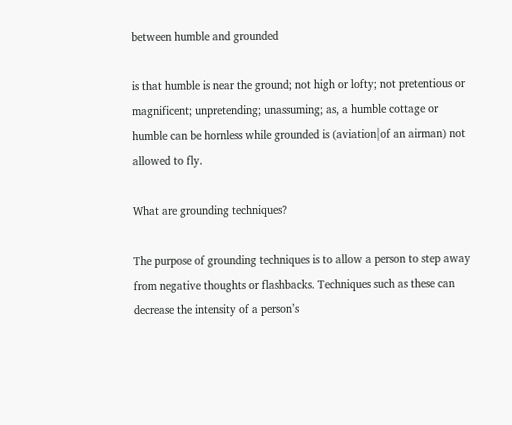between humble and grounded

is that humble is near the ground; not high or lofty; not pretentious or magnificent; unpretending; unassuming; as, a humble cottage or humble can be hornless while grounded is (aviation|of an airman) not allowed to fly.

What are grounding techniques?

The purpose of grounding techniques is to allow a person to step away from negative thoughts or flashbacks. Techniques such as these can decrease the intensity of a person’s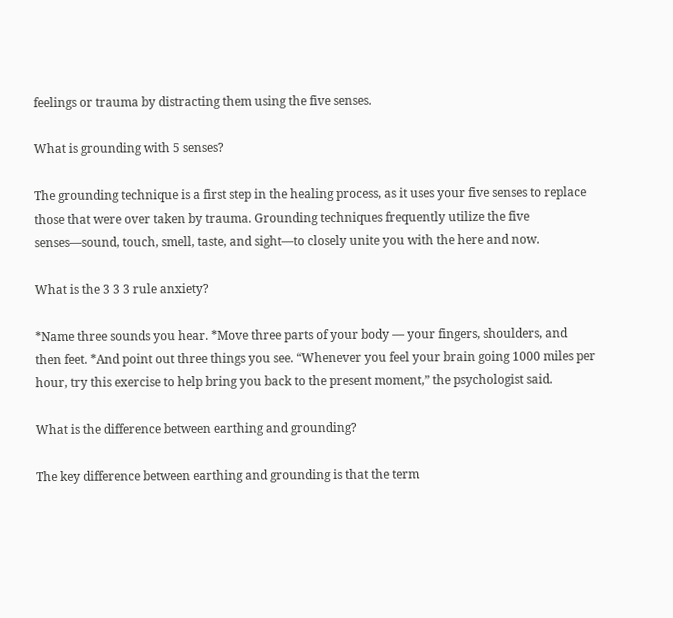feelings or trauma by distracting them using the five senses.

What is grounding with 5 senses?

The grounding technique is a first step in the healing process, as it uses your five senses to replace those that were over taken by trauma. Grounding techniques frequently utilize the five senses—sound, touch, smell, taste, and sight—to closely unite you with the here and now.

What is the 3 3 3 rule anxiety?

*Name three sounds you hear. *Move three parts of your body — your fingers, shoulders, and then feet. *And point out three things you see. “Whenever you feel your brain going 1000 miles per hour, try this exercise to help bring you back to the present moment,” the psychologist said.

What is the difference between earthing and grounding?

The key difference between earthing and grounding is that the term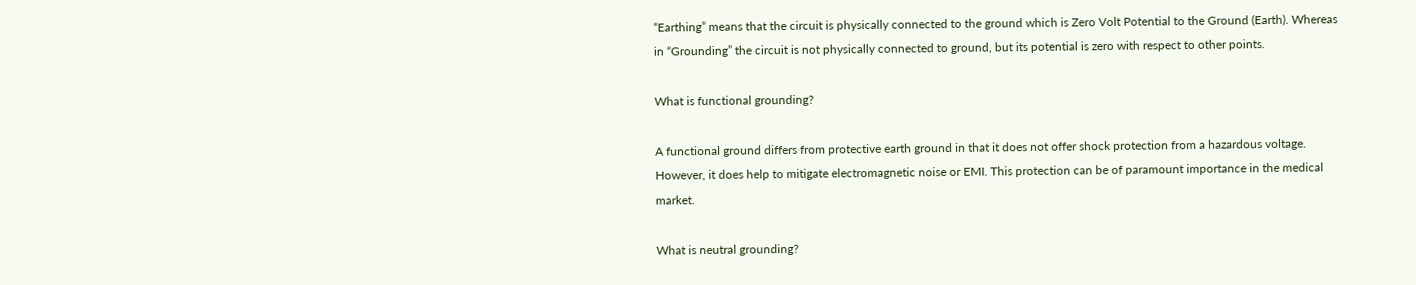“Earthing” means that the circuit is physically connected to the ground which is Zero Volt Potential to the Ground (Earth). Whereas in “Grounding” the circuit is not physically connected to ground, but its potential is zero with respect to other points.

What is functional grounding?

A functional ground differs from protective earth ground in that it does not offer shock protection from a hazardous voltage. However, it does help to mitigate electromagnetic noise or EMI. This protection can be of paramount importance in the medical market.

What is neutral grounding?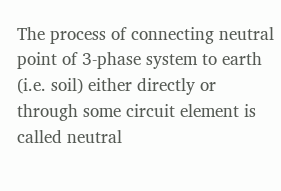The process of connecting neutral point of 3-phase system to earth (i.e. soil) either directly or through some circuit element is called neutral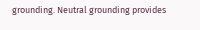grounding. Neutral grounding provides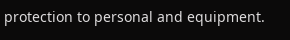protection to personal and equipment.